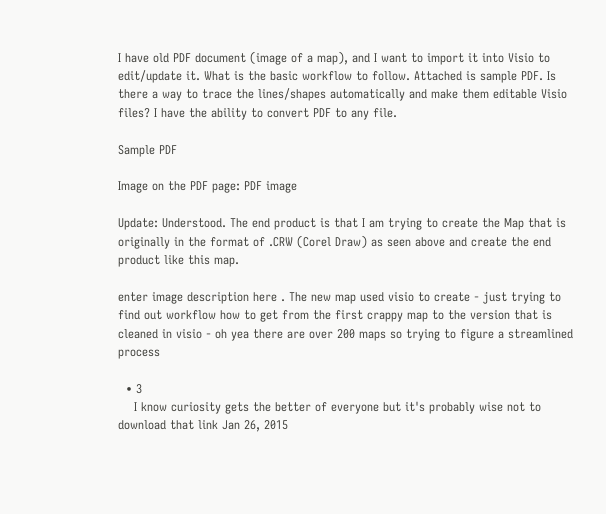I have old PDF document (image of a map), and I want to import it into Visio to edit/update it. What is the basic workflow to follow. Attached is sample PDF. Is there a way to trace the lines/shapes automatically and make them editable Visio files? I have the ability to convert PDF to any file.

Sample PDF

Image on the PDF page: PDF image

Update: Understood. The end product is that I am trying to create the Map that is originally in the format of .CRW (Corel Draw) as seen above and create the end product like this map.

enter image description here . The new map used visio to create - just trying to find out workflow how to get from the first crappy map to the version that is cleaned in visio - oh yea there are over 200 maps so trying to figure a streamlined process

  • 3
    I know curiosity gets the better of everyone but it's probably wise not to download that link Jan 26, 2015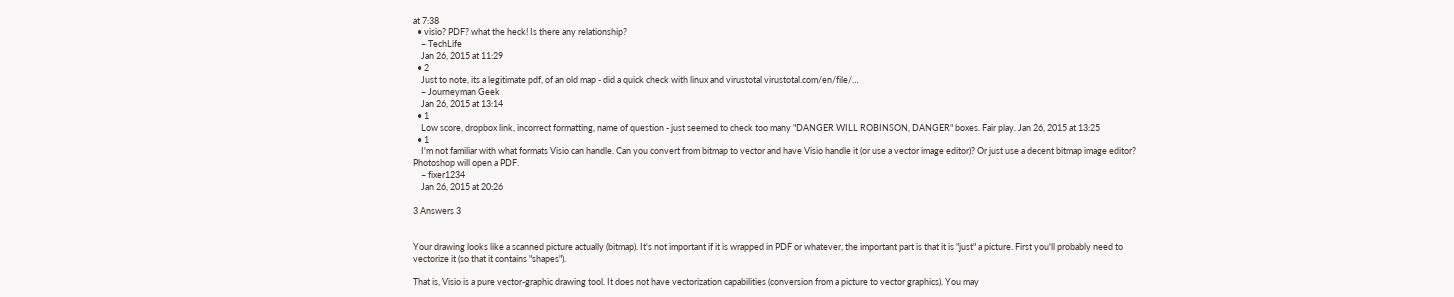at 7:38
  • visio? PDF? what the heck! Is there any relationship?
    – TechLife
    Jan 26, 2015 at 11:29
  • 2
    Just to note, its a legitimate pdf, of an old map - did a quick check with linux and virustotal virustotal.com/en/file/…
    – Journeyman Geek
    Jan 26, 2015 at 13:14
  • 1
    Low score, dropbox link, incorrect formatting, name of question - just seemed to check too many "DANGER WILL ROBINSON, DANGER" boxes. Fair play. Jan 26, 2015 at 13:25
  • 1
    I'm not familiar with what formats Visio can handle. Can you convert from bitmap to vector and have Visio handle it (or use a vector image editor)? Or just use a decent bitmap image editor? Photoshop will open a PDF.
    – fixer1234
    Jan 26, 2015 at 20:26

3 Answers 3


Your drawing looks like a scanned picture actually (bitmap). It's not important if it is wrapped in PDF or whatever, the important part is that it is "just" a picture. First you'll probably need to vectorize it (so that it contains "shapes").

That is, Visio is a pure vector-graphic drawing tool. It does not have vectorization capabilities (conversion from a picture to vector graphics). You may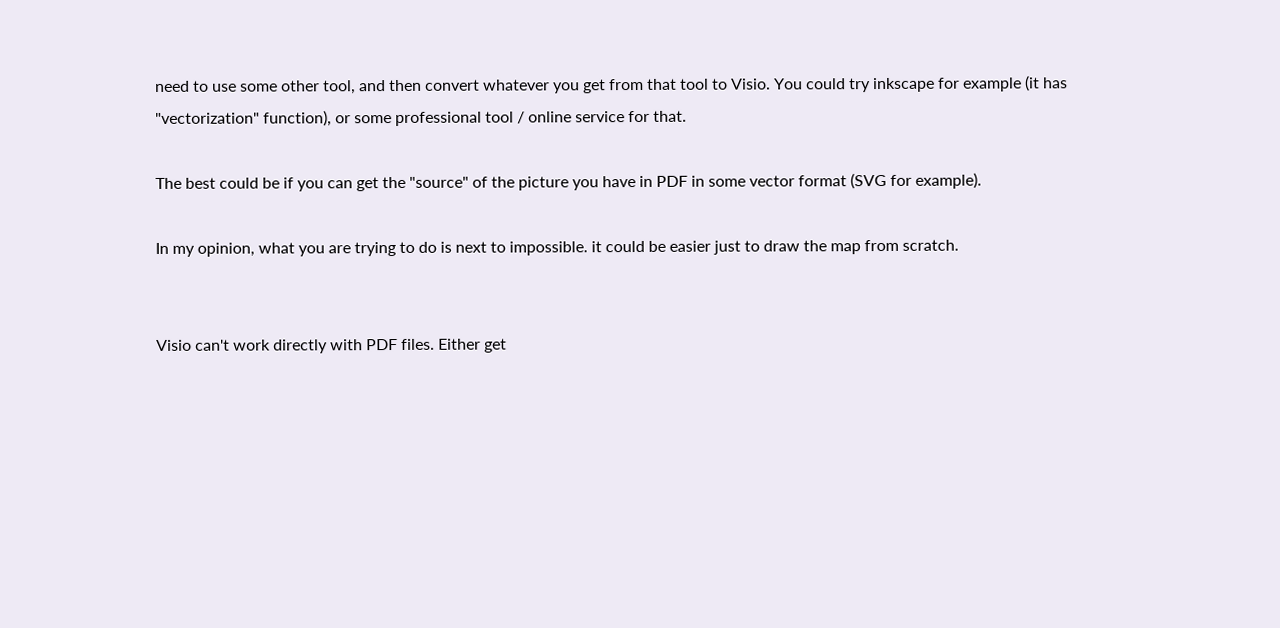need to use some other tool, and then convert whatever you get from that tool to Visio. You could try inkscape for example (it has "vectorization" function), or some professional tool / online service for that.

The best could be if you can get the "source" of the picture you have in PDF in some vector format (SVG for example).

In my opinion, what you are trying to do is next to impossible. it could be easier just to draw the map from scratch.


Visio can't work directly with PDF files. Either get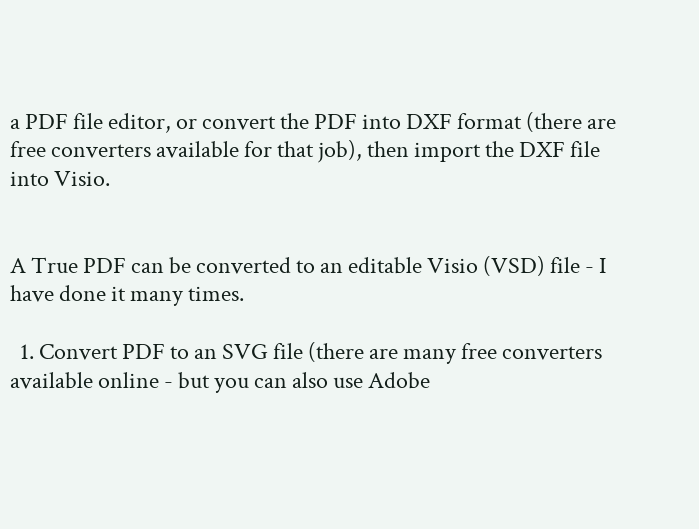a PDF file editor, or convert the PDF into DXF format (there are free converters available for that job), then import the DXF file into Visio.


A True PDF can be converted to an editable Visio (VSD) file - I have done it many times.

  1. Convert PDF to an SVG file (there are many free converters available online - but you can also use Adobe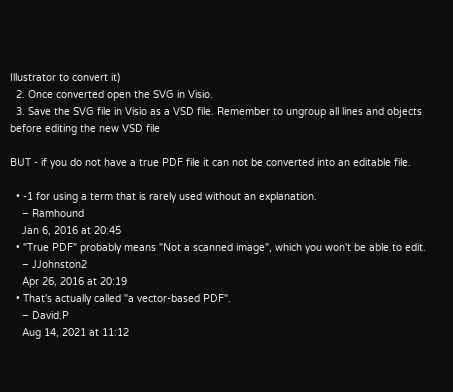Illustrator to convert it)
  2. Once converted open the SVG in Visio.
  3. Save the SVG file in Visio as a VSD file. Remember to ungroup all lines and objects before editing the new VSD file

BUT - if you do not have a true PDF file it can not be converted into an editable file.

  • -1 for using a term that is rarely used without an explanation.
    – Ramhound
    Jan 6, 2016 at 20:45
  • "True PDF" probably means "Not a scanned image", which you won't be able to edit.
    – JJohnston2
    Apr 26, 2016 at 20:19
  • That's actually called "a vector-based PDF".
    – David.P
    Aug 14, 2021 at 11:12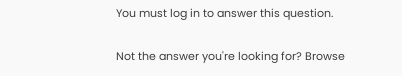You must log in to answer this question.

Not the answer you're looking for? Browse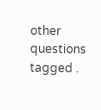other questions tagged .